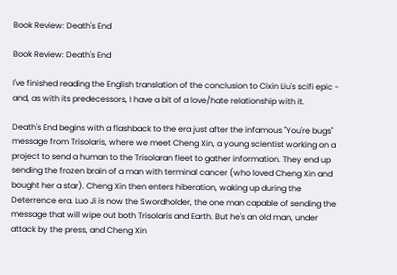Book Review: Death's End

Book Review: Death's End

I've finished reading the English translation of the conclusion to Cixin Liu's scifi epic - and, as with its predecessors, I have a bit of a love/hate relationship with it.

Death's End begins with a flashback to the era just after the infamous "You're bugs" message from Trisolaris, where we meet Cheng Xin, a young scientist working on a project to send a human to the Trisolaran fleet to gather information. They end up sending the frozen brain of a man with terminal cancer (who loved Cheng Xin and bought her a star). Cheng Xin then enters hiberation, waking up during the Deterrence era. Luo Ji is now the Swordholder, the one man capable of sending the message that will wipe out both Trisolaris and Earth. But he's an old man, under attack by the press, and Cheng Xin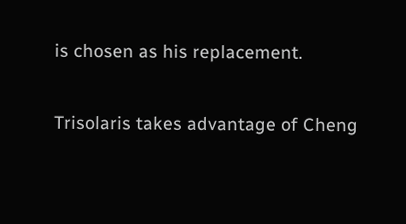is chosen as his replacement.

Trisolaris takes advantage of Cheng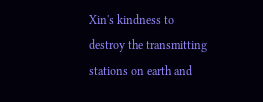Xin's kindness to destroy the transmitting stations on earth and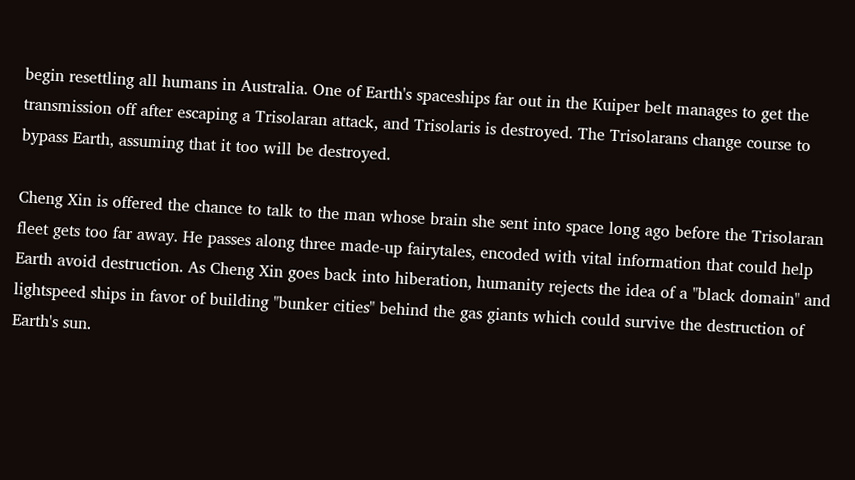begin resettling all humans in Australia. One of Earth's spaceships far out in the Kuiper belt manages to get the transmission off after escaping a Trisolaran attack, and Trisolaris is destroyed. The Trisolarans change course to bypass Earth, assuming that it too will be destroyed.

Cheng Xin is offered the chance to talk to the man whose brain she sent into space long ago before the Trisolaran fleet gets too far away. He passes along three made-up fairytales, encoded with vital information that could help Earth avoid destruction. As Cheng Xin goes back into hiberation, humanity rejects the idea of a "black domain" and lightspeed ships in favor of building "bunker cities" behind the gas giants which could survive the destruction of Earth's sun.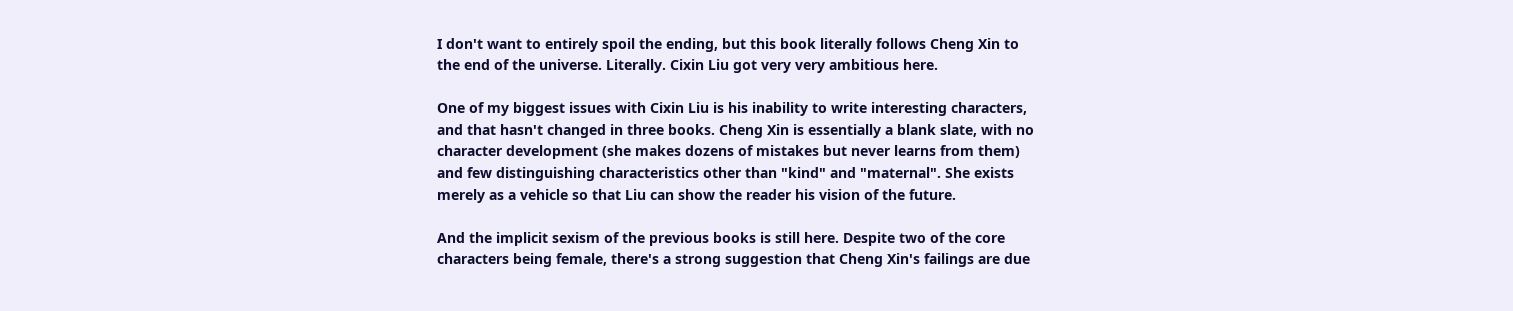I don't want to entirely spoil the ending, but this book literally follows Cheng Xin to the end of the universe. Literally. Cixin Liu got very very ambitious here.

One of my biggest issues with Cixin Liu is his inability to write interesting characters, and that hasn't changed in three books. Cheng Xin is essentially a blank slate, with no character development (she makes dozens of mistakes but never learns from them) and few distinguishing characteristics other than "kind" and "maternal". She exists merely as a vehicle so that Liu can show the reader his vision of the future.

And the implicit sexism of the previous books is still here. Despite two of the core characters being female, there's a strong suggestion that Cheng Xin's failings are due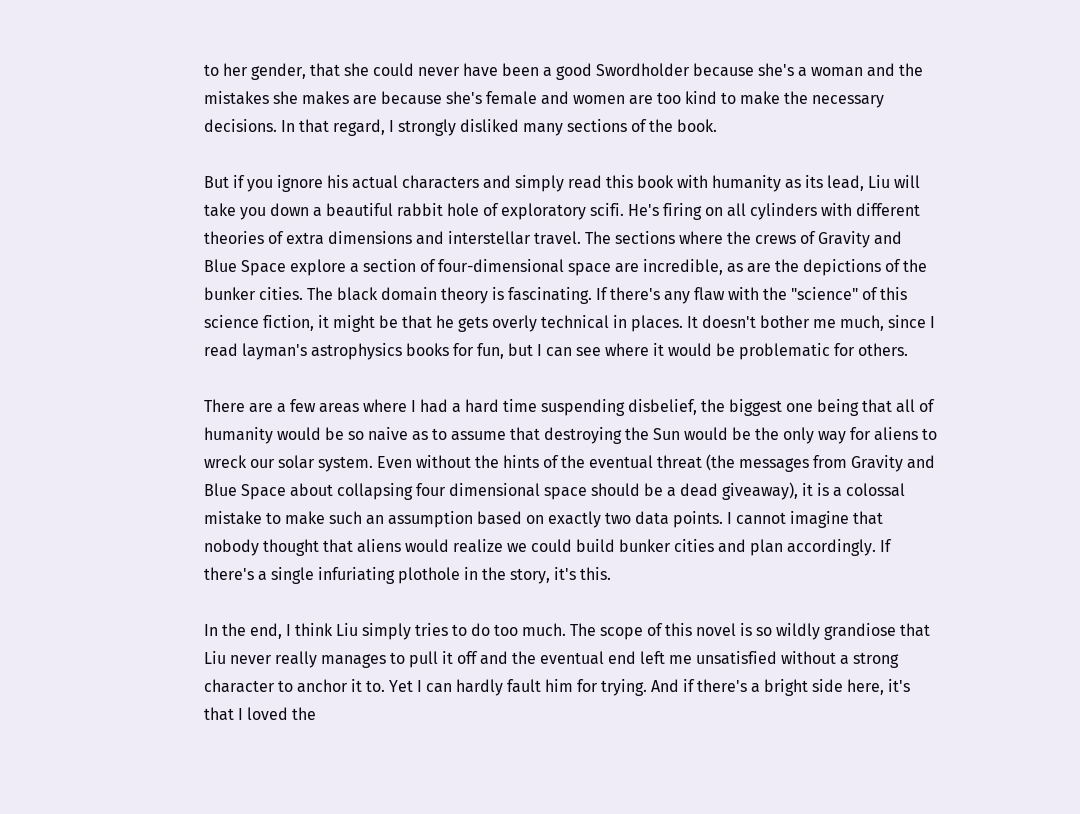to her gender, that she could never have been a good Swordholder because she's a woman and the mistakes she makes are because she's female and women are too kind to make the necessary decisions. In that regard, I strongly disliked many sections of the book.

But if you ignore his actual characters and simply read this book with humanity as its lead, Liu will take you down a beautiful rabbit hole of exploratory scifi. He's firing on all cylinders with different theories of extra dimensions and interstellar travel. The sections where the crews of Gravity and Blue Space explore a section of four-dimensional space are incredible, as are the depictions of the bunker cities. The black domain theory is fascinating. If there's any flaw with the "science" of this science fiction, it might be that he gets overly technical in places. It doesn't bother me much, since I read layman's astrophysics books for fun, but I can see where it would be problematic for others.

There are a few areas where I had a hard time suspending disbelief, the biggest one being that all of humanity would be so naive as to assume that destroying the Sun would be the only way for aliens to wreck our solar system. Even without the hints of the eventual threat (the messages from Gravity and Blue Space about collapsing four dimensional space should be a dead giveaway), it is a colossal mistake to make such an assumption based on exactly two data points. I cannot imagine that nobody thought that aliens would realize we could build bunker cities and plan accordingly. If there's a single infuriating plothole in the story, it's this.

In the end, I think Liu simply tries to do too much. The scope of this novel is so wildly grandiose that Liu never really manages to pull it off and the eventual end left me unsatisfied without a strong character to anchor it to. Yet I can hardly fault him for trying. And if there's a bright side here, it's that I loved the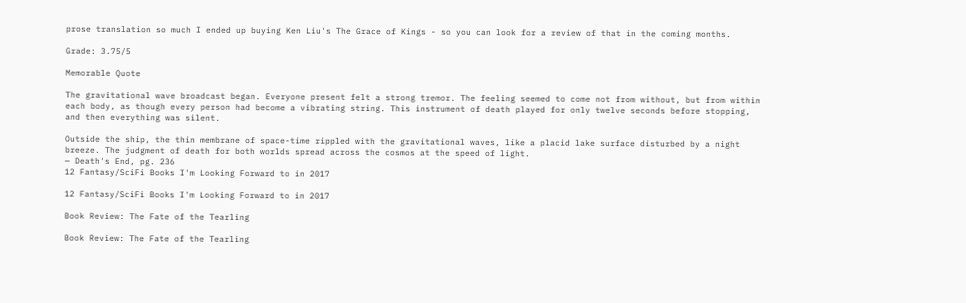prose translation so much I ended up buying Ken Liu's The Grace of Kings - so you can look for a review of that in the coming months.

Grade: 3.75/5

Memorable Quote

The gravitational wave broadcast began. Everyone present felt a strong tremor. The feeling seemed to come not from without, but from within each body, as though every person had become a vibrating string. This instrument of death played for only twelve seconds before stopping, and then everything was silent.

Outside the ship, the thin membrane of space-time rippled with the gravitational waves, like a placid lake surface disturbed by a night breeze. The judgment of death for both worlds spread across the cosmos at the speed of light.
— Death's End, pg. 236
12 Fantasy/SciFi Books I'm Looking Forward to in 2017

12 Fantasy/SciFi Books I'm Looking Forward to in 2017

Book Review: The Fate of the Tearling

Book Review: The Fate of the Tearling